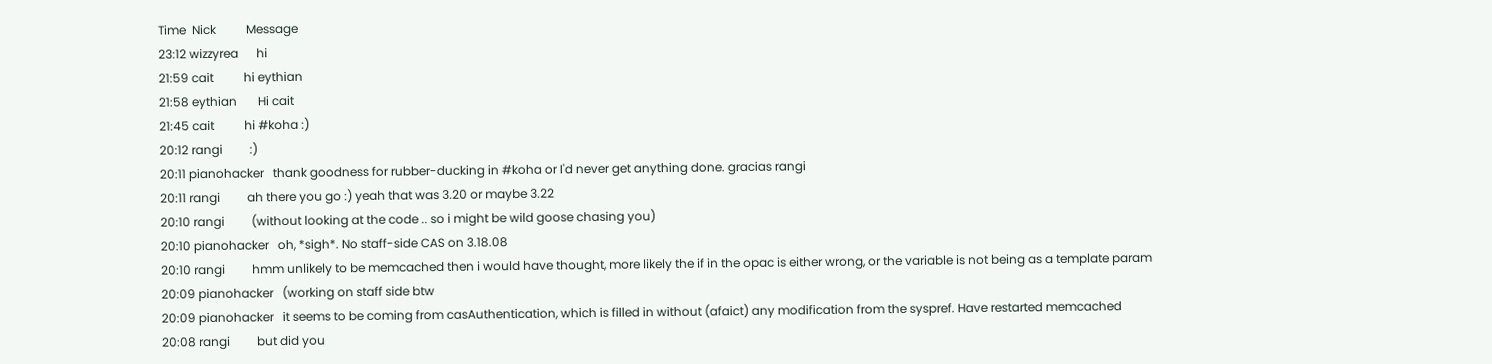Time  Nick          Message
23:12 wizzyrea      hi
21:59 cait          hi eythian
21:58 eythian       Hi cait
21:45 cait          hi #koha :)
20:12 rangi         :)
20:11 pianohacker   thank goodness for rubber-ducking in #koha or I'd never get anything done. gracias rangi
20:11 rangi         ah there you go :) yeah that was 3.20 or maybe 3.22
20:10 rangi         (without looking at the code .. so i might be wild goose chasing you)
20:10 pianohacker   oh, *sigh*. No staff-side CAS on 3.18.08
20:10 rangi         hmm unlikely to be memcached then i would have thought, more likely the if in the opac is either wrong, or the variable is not being as a template param
20:09 pianohacker   (working on staff side btw
20:09 pianohacker   it seems to be coming from casAuthentication, which is filled in without (afaict) any modification from the syspref. Have restarted memcached
20:08 rangi         but did you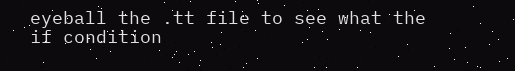eyeball the .tt file to see what the if condition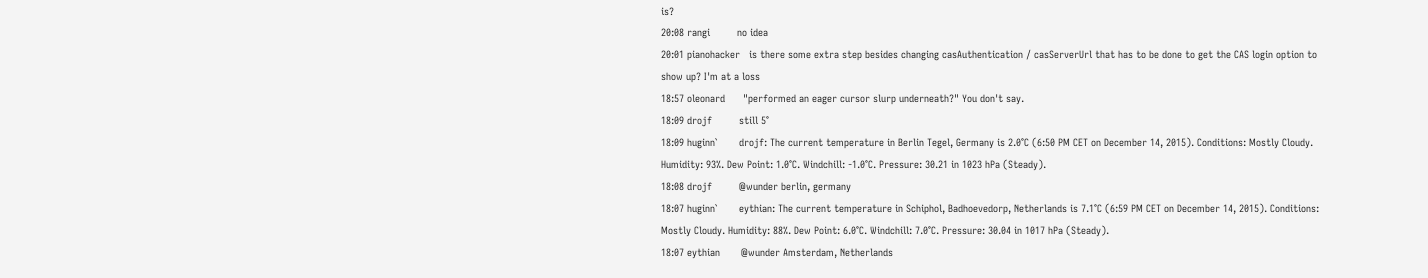is?
20:08 rangi         no idea
20:01 pianohacker   is there some extra step besides changing casAuthentication / casServerUrl that has to be done to get the CAS login option to show up? I'm at a loss
18:57 oleonard      "performed an eager cursor slurp underneath?" You don't say.
18:09 drojf         still 5°
18:09 huginn`       drojf: The current temperature in Berlin Tegel, Germany is 2.0°C (6:50 PM CET on December 14, 2015). Conditions: Mostly Cloudy. Humidity: 93%. Dew Point: 1.0°C. Windchill: -1.0°C. Pressure: 30.21 in 1023 hPa (Steady).
18:08 drojf         @wunder berlin, germany
18:07 huginn`       eythian: The current temperature in Schiphol, Badhoevedorp, Netherlands is 7.1°C (6:59 PM CET on December 14, 2015). Conditions: Mostly Cloudy. Humidity: 88%. Dew Point: 6.0°C. Windchill: 7.0°C. Pressure: 30.04 in 1017 hPa (Steady).
18:07 eythian       @wunder Amsterdam, Netherlands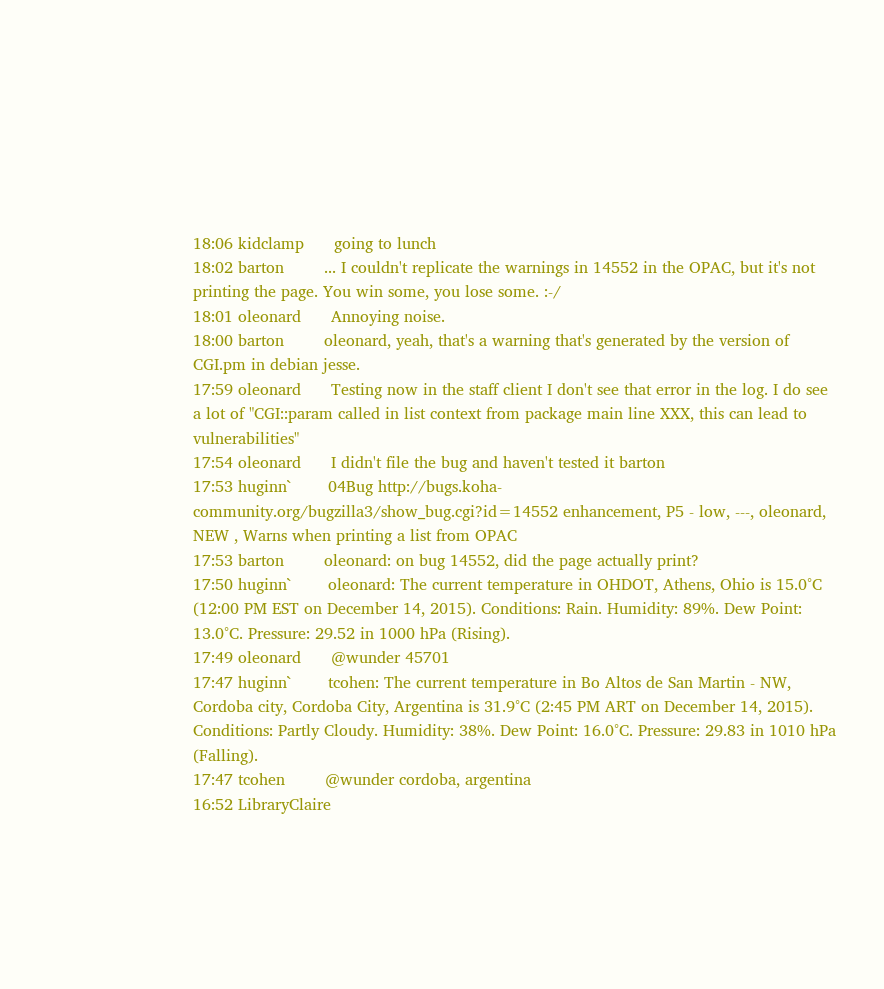18:06 kidclamp      going to lunch
18:02 barton        ... I couldn't replicate the warnings in 14552 in the OPAC, but it's not printing the page. You win some, you lose some. :-/
18:01 oleonard      Annoying noise.
18:00 barton        oleonard, yeah, that's a warning that's generated by the version of CGI.pm in debian jesse.
17:59 oleonard      Testing now in the staff client I don't see that error in the log. I do see a lot of "CGI::param called in list context from package main line XXX, this can lead to vulnerabilities"
17:54 oleonard      I didn't file the bug and haven't tested it barton
17:53 huginn`       04Bug http://bugs.koha-community.org/bugzilla3/show_bug.cgi?id=14552 enhancement, P5 - low, ---, oleonard, NEW , Warns when printing a list from OPAC
17:53 barton        oleonard: on bug 14552, did the page actually print?
17:50 huginn`       oleonard: The current temperature in OHDOT, Athens, Ohio is 15.0°C (12:00 PM EST on December 14, 2015). Conditions: Rain. Humidity: 89%. Dew Point: 13.0°C. Pressure: 29.52 in 1000 hPa (Rising).
17:49 oleonard      @wunder 45701
17:47 huginn`       tcohen: The current temperature in Bo Altos de San Martin - NW, Cordoba city, Cordoba City, Argentina is 31.9°C (2:45 PM ART on December 14, 2015). Conditions: Partly Cloudy. Humidity: 38%. Dew Point: 16.0°C. Pressure: 29.83 in 1010 hPa (Falling).
17:47 tcohen        @wunder cordoba, argentina
16:52 LibraryClaire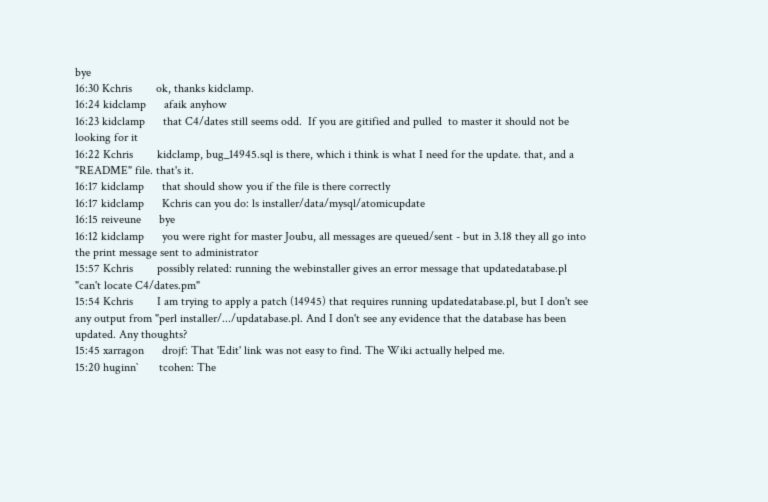bye
16:30 Kchris        ok, thanks kidclamp.
16:24 kidclamp      afaik anyhow
16:23 kidclamp      that C4/dates still seems odd.  If you are gitified and pulled  to master it should not be looking for it
16:22 Kchris        kidclamp, bug_14945.sql is there, which i think is what I need for the update. that, and a "README" file. that's it.
16:17 kidclamp      that should show you if the file is there correctly
16:17 kidclamp      Kchris can you do: ls installer/data/mysql/atomicupdate
16:15 reiveune      bye
16:12 kidclamp      you were right for master Joubu, all messages are queued/sent - but in 3.18 they all go into the print message sent to administrator
15:57 Kchris        possibly related: running the webinstaller gives an error message that updatedatabase.pl "can't locate C4/dates.pm"
15:54 Kchris        I am trying to apply a patch (14945) that requires running updatedatabase.pl, but I don't see any output from "perl installer/.../updatabase.pl. And I don't see any evidence that the database has been updated. Any thoughts?
15:45 xarragon      drojf: That 'Edit' link was not easy to find. The Wiki actually helped me.
15:20 huginn`       tcohen: The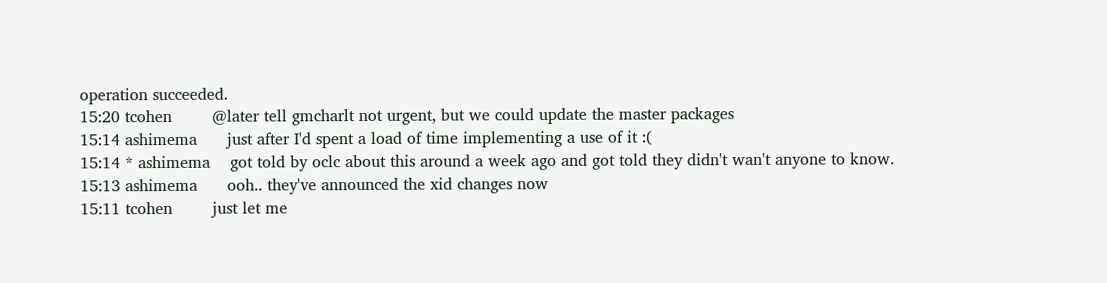operation succeeded.
15:20 tcohen        @later tell gmcharlt not urgent, but we could update the master packages
15:14 ashimema      just after I'd spent a load of time implementing a use of it :(
15:14 * ashimema    got told by oclc about this around a week ago and got told they didn't wan't anyone to know.
15:13 ashimema      ooh.. they've announced the xid changes now
15:11 tcohen        just let me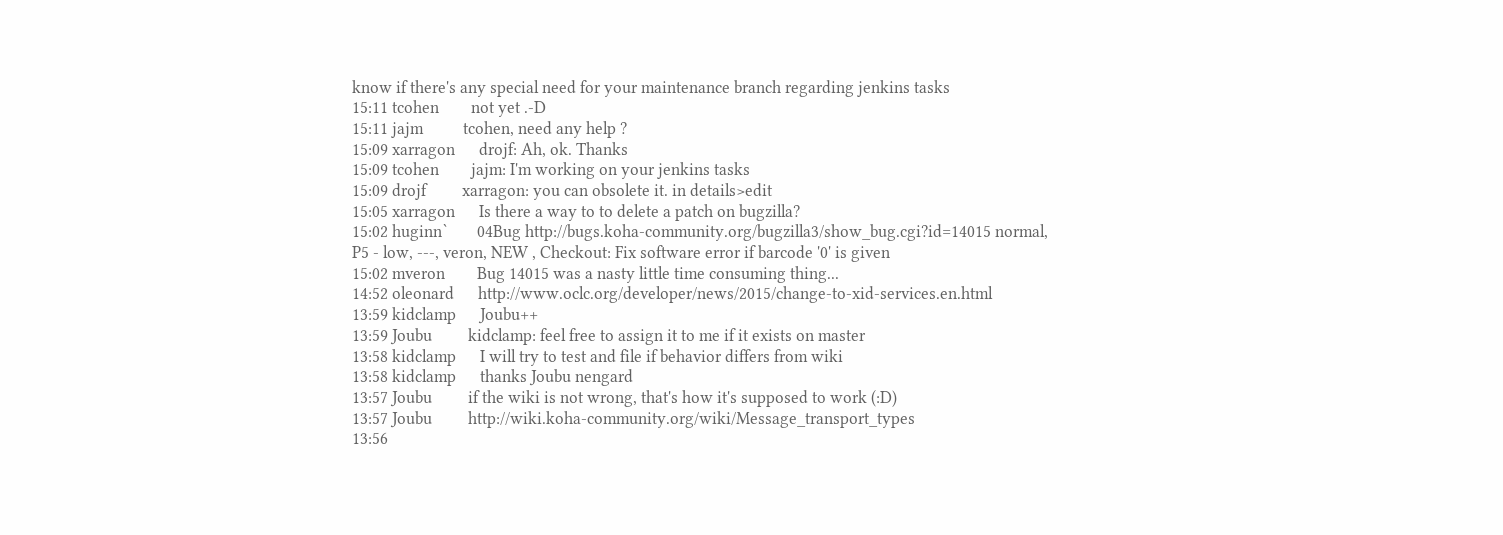know if there's any special need for your maintenance branch regarding jenkins tasks
15:11 tcohen        not yet .-D
15:11 jajm          tcohen, need any help ?
15:09 xarragon      drojf: Ah, ok. Thanks
15:09 tcohen        jajm: I'm working on your jenkins tasks
15:09 drojf         xarragon: you can obsolete it. in details>edit
15:05 xarragon      Is there a way to to delete a patch on bugzilla?
15:02 huginn`       04Bug http://bugs.koha-community.org/bugzilla3/show_bug.cgi?id=14015 normal, P5 - low, ---, veron, NEW , Checkout: Fix software error if barcode '0' is given
15:02 mveron        Bug 14015 was a nasty little time consuming thing...
14:52 oleonard      http://www.oclc.org/developer/news/2015/change-to-xid-services.en.html
13:59 kidclamp      Joubu++
13:59 Joubu         kidclamp: feel free to assign it to me if it exists on master
13:58 kidclamp      I will try to test and file if behavior differs from wiki
13:58 kidclamp      thanks Joubu nengard
13:57 Joubu         if the wiki is not wrong, that's how it's supposed to work (:D)
13:57 Joubu         http://wiki.koha-community.org/wiki/Message_transport_types
13:56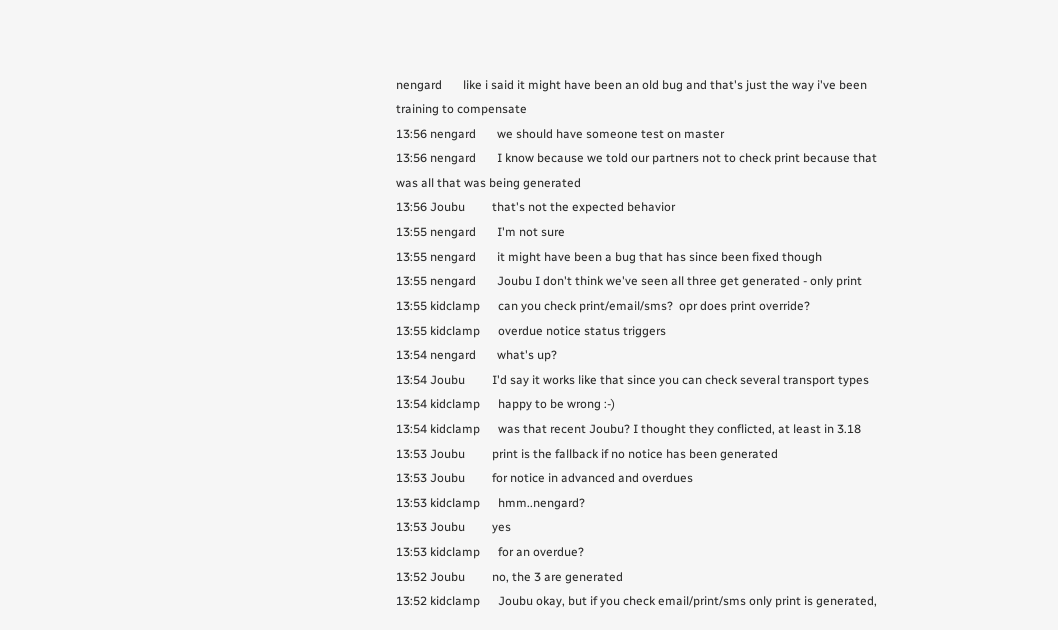nengard       like i said it might have been an old bug and that's just the way i've been training to compensate
13:56 nengard       we should have someone test on master
13:56 nengard       I know because we told our partners not to check print because that was all that was being generated
13:56 Joubu         that's not the expected behavior
13:55 nengard       I'm not sure
13:55 nengard       it might have been a bug that has since been fixed though
13:55 nengard       Joubu I don't think we've seen all three get generated - only print
13:55 kidclamp      can you check print/email/sms?  opr does print override?
13:55 kidclamp      overdue notice status triggers
13:54 nengard       what's up?
13:54 Joubu         I'd say it works like that since you can check several transport types
13:54 kidclamp      happy to be wrong :-)
13:54 kidclamp      was that recent Joubu? I thought they conflicted, at least in 3.18
13:53 Joubu         print is the fallback if no notice has been generated
13:53 Joubu         for notice in advanced and overdues
13:53 kidclamp      hmm..nengard?
13:53 Joubu         yes
13:53 kidclamp      for an overdue?
13:52 Joubu         no, the 3 are generated
13:52 kidclamp      Joubu okay, but if you check email/print/sms only print is generated,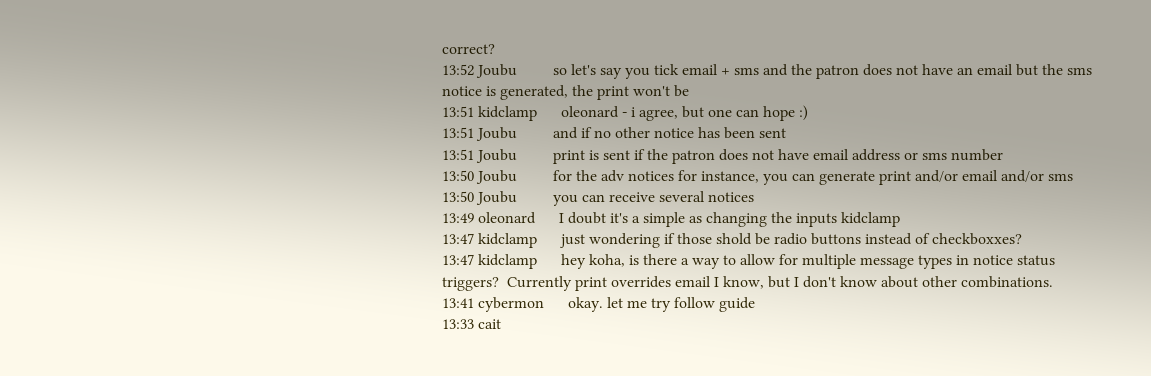correct?
13:52 Joubu         so let's say you tick email + sms and the patron does not have an email but the sms notice is generated, the print won't be
13:51 kidclamp      oleonard - i agree, but one can hope :)
13:51 Joubu         and if no other notice has been sent
13:51 Joubu         print is sent if the patron does not have email address or sms number
13:50 Joubu         for the adv notices for instance, you can generate print and/or email and/or sms
13:50 Joubu         you can receive several notices
13:49 oleonard      I doubt it's a simple as changing the inputs kidclamp
13:47 kidclamp      just wondering if those shold be radio buttons instead of checkboxxes?
13:47 kidclamp      hey koha, is there a way to allow for multiple message types in notice status triggers?  Currently print overrides email I know, but I don't know about other combinations.
13:41 cybermon      okay. let me try follow guide
13:33 cait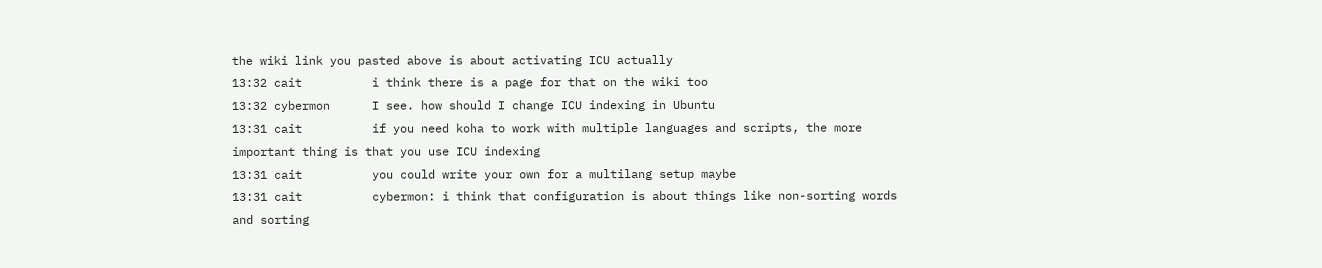the wiki link you pasted above is about activating ICU actually
13:32 cait          i think there is a page for that on the wiki too
13:32 cybermon      I see. how should I change ICU indexing in Ubuntu
13:31 cait          if you need koha to work with multiple languages and scripts, the more important thing is that you use ICU indexing
13:31 cait          you could write your own for a multilang setup maybe
13:31 cait          cybermon: i think that configuration is about things like non-sorting words and sorting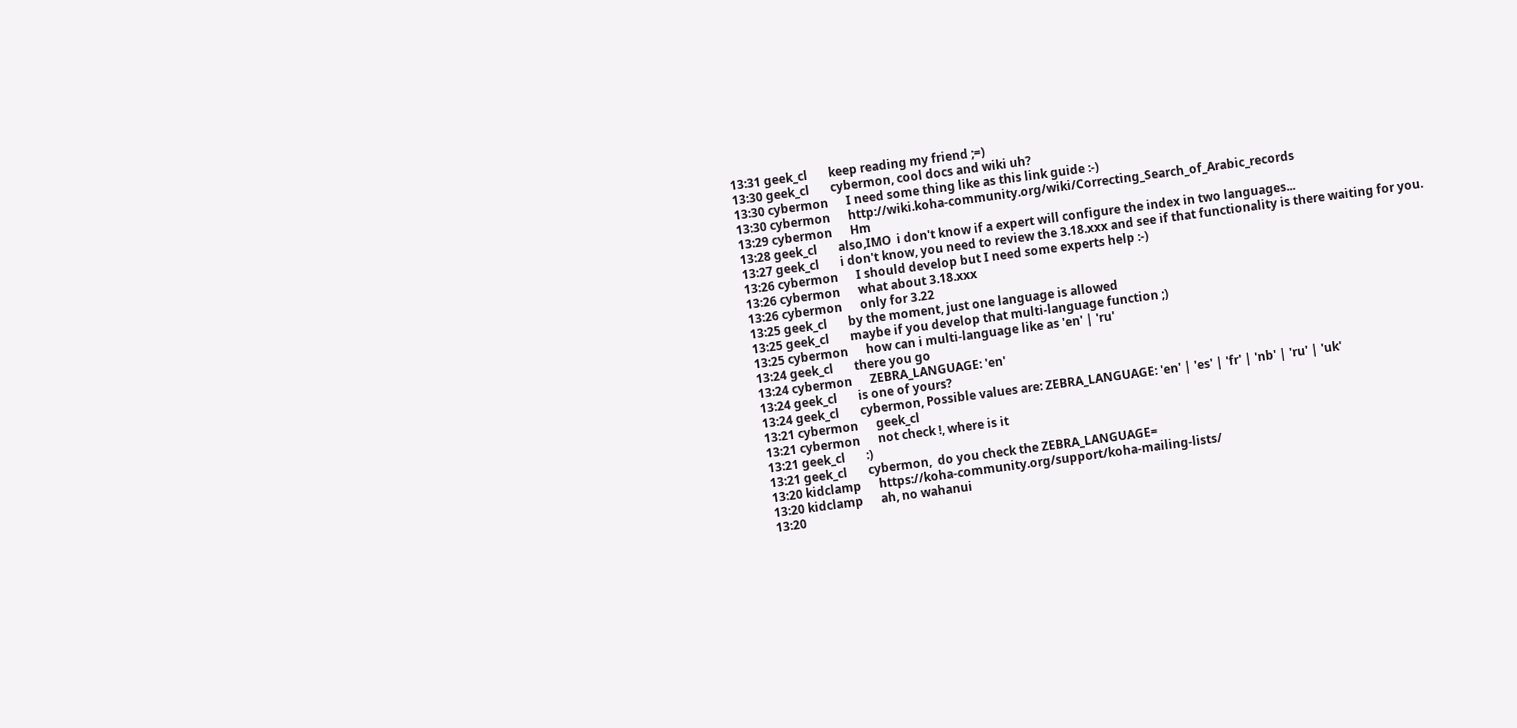13:31 geek_cl       keep reading my friend ;=)
13:30 geek_cl       cybermon, cool docs and wiki uh?
13:30 cybermon      I need some thing like as this link guide :-)
13:30 cybermon      http://wiki.koha-community.org/wiki/Correcting_Search_of_Arabic_records
13:29 cybermon      Hm
13:28 geek_cl       also,IMO  i don't know if a expert will configure the index in two languages...
13:27 geek_cl       i don't know, you need to review the 3.18.xxx and see if that functionality is there waiting for you.
13:26 cybermon      I should develop but I need some experts help :-)
13:26 cybermon      what about 3.18.xxx
13:26 cybermon      only for 3.22
13:25 geek_cl       by the moment, just one language is allowed
13:25 geek_cl       maybe if you develop that multi-language function ;)
13:25 cybermon      how can i multi-language like as 'en' | 'ru'
13:24 geek_cl       there you go
13:24 cybermon      ZEBRA_LANGUAGE: 'en'
13:24 geek_cl       is one of yours?
13:24 geek_cl       cybermon, Possible values are: ZEBRA_LANGUAGE: 'en' | 'es' | 'fr' | 'nb' | 'ru' | 'uk'
13:21 cybermon      geek_cl
13:21 cybermon      not check !, where is it
13:21 geek_cl       :)
13:21 geek_cl       cybermon,  do you check the ZEBRA_LANGUAGE=
13:20 kidclamp      https://koha-community.org/support/koha-mailing-lists/
13:20 kidclamp      ah, no wahanui
13:20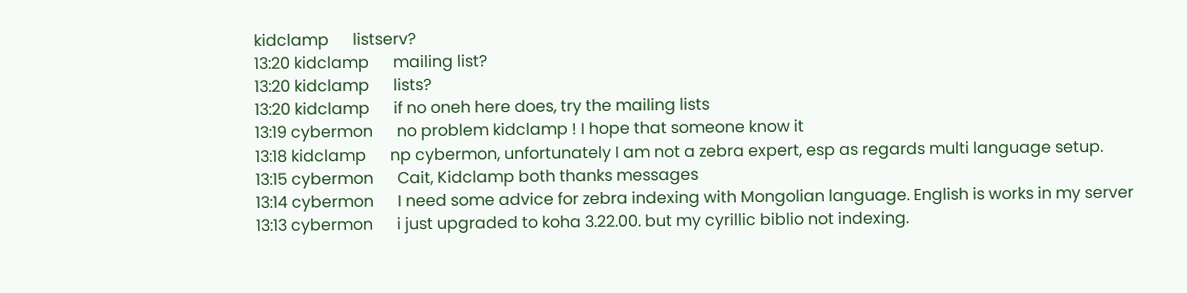kidclamp      listserv?
13:20 kidclamp      mailing list?
13:20 kidclamp      lists?
13:20 kidclamp      if no oneh here does, try the mailing lists
13:19 cybermon      no problem kidclamp ! I hope that someone know it
13:18 kidclamp      np cybermon, unfortunately I am not a zebra expert, esp as regards multi language setup.
13:15 cybermon      Cait, Kidclamp both thanks messages
13:14 cybermon      I need some advice for zebra indexing with Mongolian language. English is works in my server
13:13 cybermon      i just upgraded to koha 3.22.00. but my cyrillic biblio not indexing.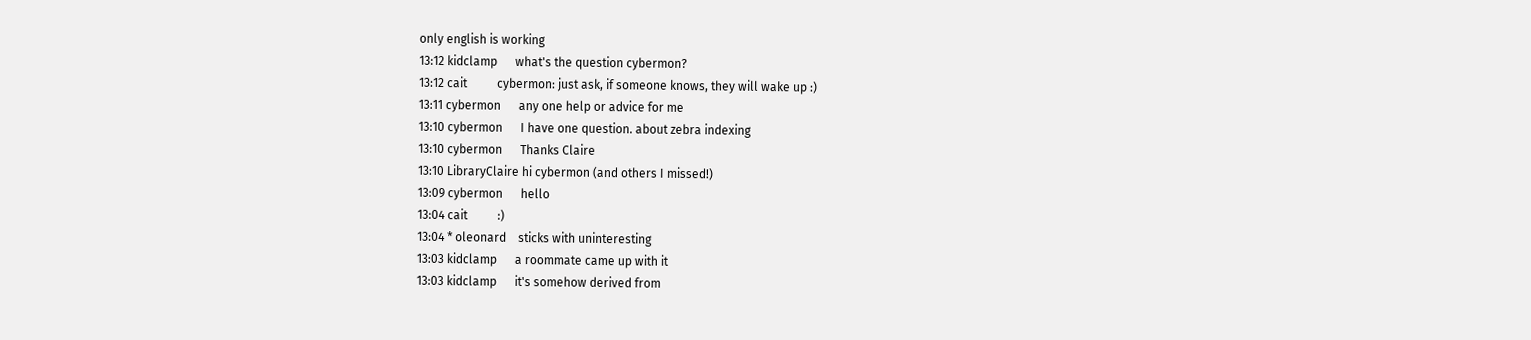only english is working
13:12 kidclamp      what's the question cybermon?
13:12 cait          cybermon: just ask, if someone knows, they will wake up :)
13:11 cybermon      any one help or advice for me
13:10 cybermon      I have one question. about zebra indexing
13:10 cybermon      Thanks Claire
13:10 LibraryClaire hi cybermon (and others I missed!)
13:09 cybermon      hello
13:04 cait          :)
13:04 * oleonard    sticks with uninteresting
13:03 kidclamp      a roommate came up with it
13:03 kidclamp      it's somehow derived from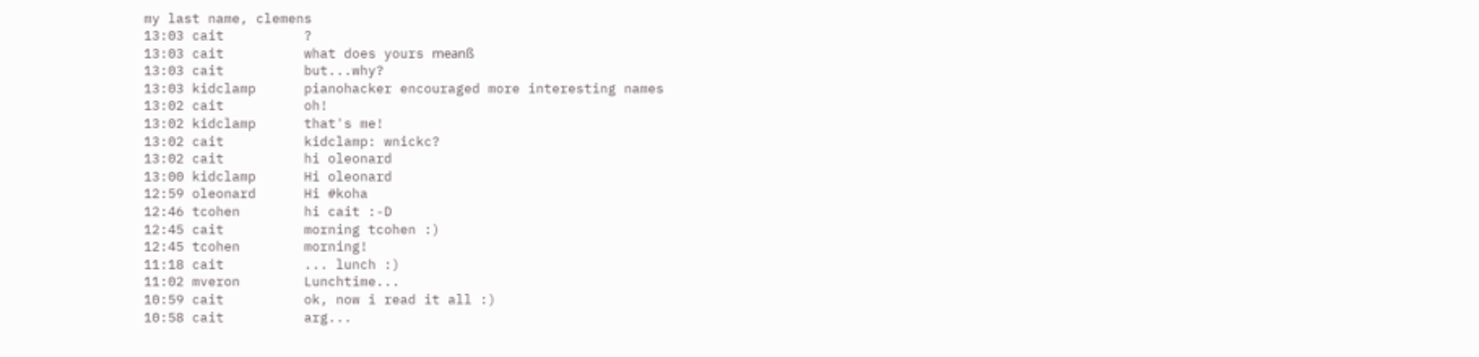my last name, clemens
13:03 cait          ?
13:03 cait          what does yours meanß
13:03 cait          but...why?
13:03 kidclamp      pianohacker encouraged more interesting names
13:02 cait          oh!
13:02 kidclamp      that's me!
13:02 cait          kidclamp: wnickc?
13:02 cait          hi oleonard
13:00 kidclamp      Hi oleonard
12:59 oleonard      Hi #koha
12:46 tcohen        hi cait :-D
12:45 cait          morning tcohen :)
12:45 tcohen        morning!
11:18 cait          ... lunch :)
11:02 mveron        Lunchtime...
10:59 cait          ok, now i read it all :)
10:58 cait          arg...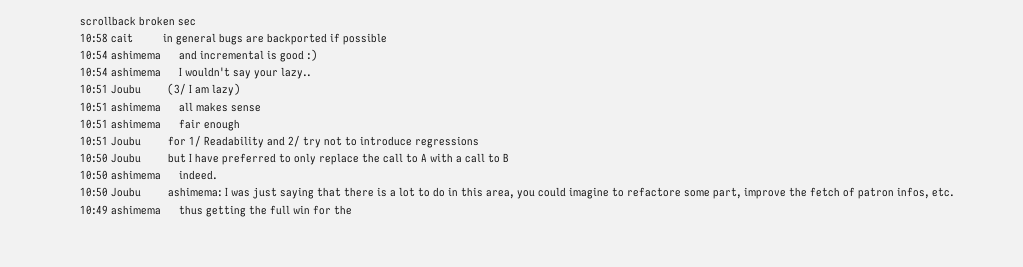scrollback broken sec
10:58 cait          in general bugs are backported if possible
10:54 ashimema      and incremental is good :)
10:54 ashimema      I wouldn't say your lazy..
10:51 Joubu         (3/ I am lazy)
10:51 ashimema      all makes sense
10:51 ashimema      fair enough
10:51 Joubu         for 1/ Readability and 2/ try not to introduce regressions
10:50 Joubu         but I have preferred to only replace the call to A with a call to B
10:50 ashimema      indeed.
10:50 Joubu         ashimema: I was just saying that there is a lot to do in this area, you could imagine to refactore some part, improve the fetch of patron infos, etc.
10:49 ashimema      thus getting the full win for the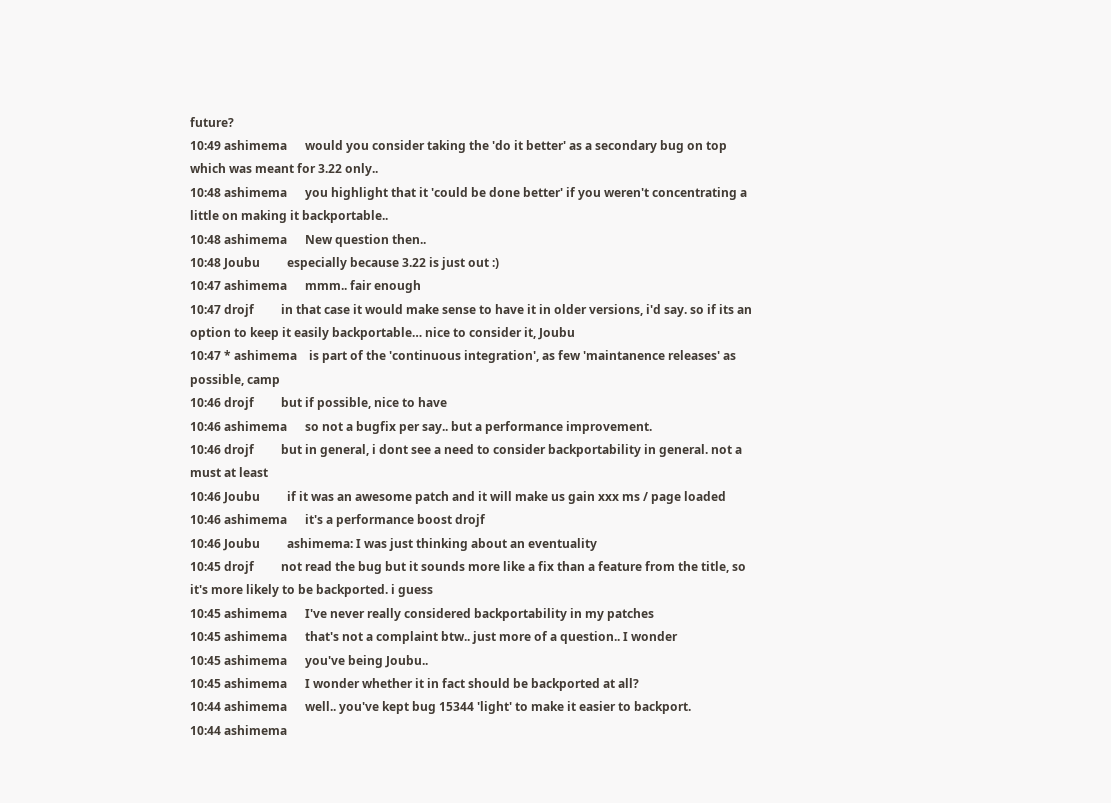future?
10:49 ashimema      would you consider taking the 'do it better' as a secondary bug on top which was meant for 3.22 only..
10:48 ashimema      you highlight that it 'could be done better' if you weren't concentrating a little on making it backportable..
10:48 ashimema      New question then..
10:48 Joubu         especially because 3.22 is just out :)
10:47 ashimema      mmm.. fair enough
10:47 drojf         in that case it would make sense to have it in older versions, i'd say. so if its an option to keep it easily backportable… nice to consider it, Joubu
10:47 * ashimema    is part of the 'continuous integration', as few 'maintanence releases' as possible, camp
10:46 drojf         but if possible, nice to have
10:46 ashimema      so not a bugfix per say.. but a performance improvement.
10:46 drojf         but in general, i dont see a need to consider backportability in general. not a must at least
10:46 Joubu         if it was an awesome patch and it will make us gain xxx ms / page loaded
10:46 ashimema      it's a performance boost drojf
10:46 Joubu         ashimema: I was just thinking about an eventuality
10:45 drojf         not read the bug but it sounds more like a fix than a feature from the title, so it's more likely to be backported. i guess
10:45 ashimema      I've never really considered backportability in my patches
10:45 ashimema      that's not a complaint btw.. just more of a question.. I wonder
10:45 ashimema      you've being Joubu..
10:45 ashimema      I wonder whether it in fact should be backported at all?
10:44 ashimema      well.. you've kept bug 15344 'light' to make it easier to backport.
10:44 ashimema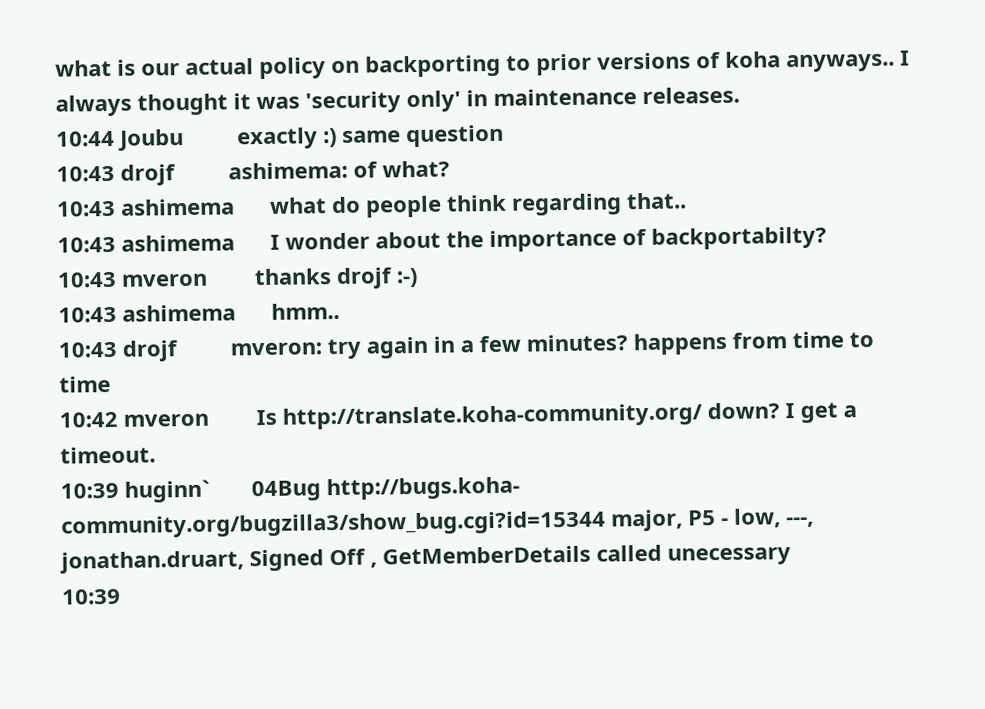what is our actual policy on backporting to prior versions of koha anyways.. I always thought it was 'security only' in maintenance releases.
10:44 Joubu         exactly :) same question
10:43 drojf         ashimema: of what?
10:43 ashimema      what do people think regarding that..
10:43 ashimema      I wonder about the importance of backportabilty?
10:43 mveron        thanks drojf :-)
10:43 ashimema      hmm..
10:43 drojf         mveron: try again in a few minutes? happens from time to time
10:42 mveron        Is http://translate.koha-community.org/ down? I get a timeout.
10:39 huginn`       04Bug http://bugs.koha-community.org/bugzilla3/show_bug.cgi?id=15344 major, P5 - low, ---, jonathan.druart, Signed Off , GetMemberDetails called unecessary
10:39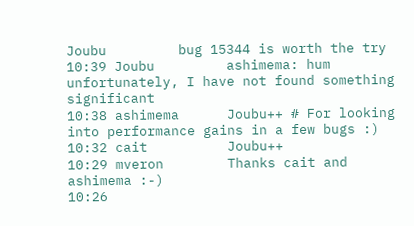Joubu         bug 15344 is worth the try
10:39 Joubu         ashimema: hum unfortunately, I have not found something significant
10:38 ashimema      Joubu++ # For looking into performance gains in a few bugs :)
10:32 cait          Joubu++
10:29 mveron        Thanks cait and ashimema :-)
10:26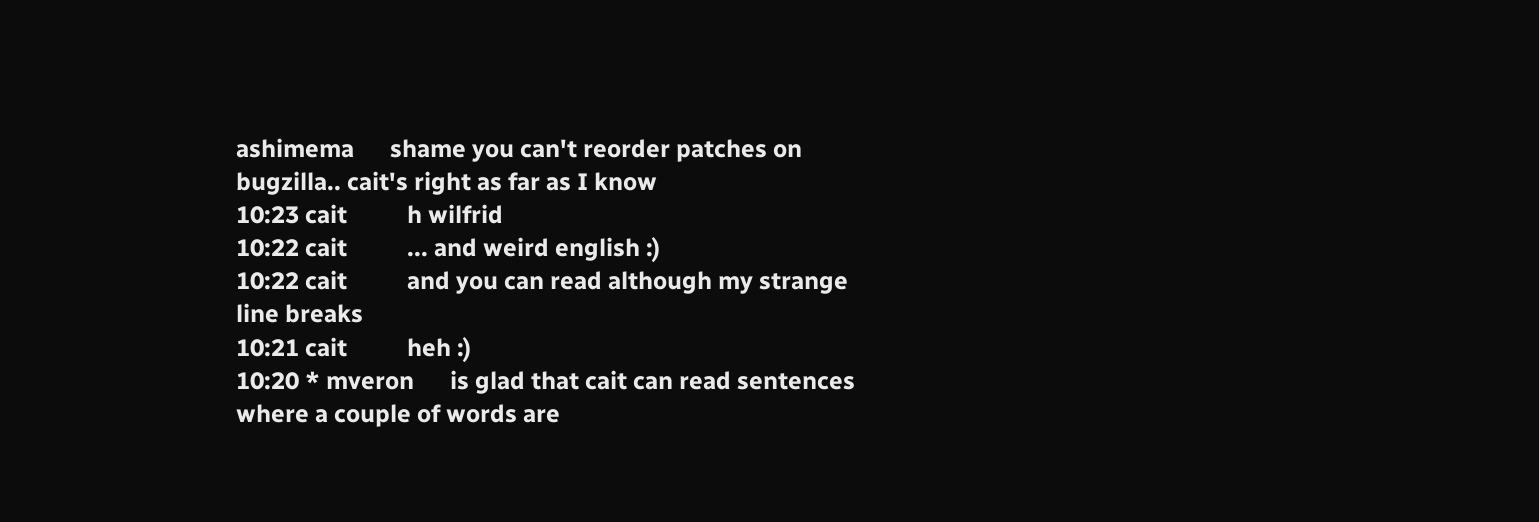ashimema      shame you can't reorder patches on bugzilla.. cait's right as far as I know
10:23 cait          h wilfrid
10:22 cait          ... and weird english :)
10:22 cait          and you can read although my strange line breaks
10:21 cait          heh :)
10:20 * mveron      is glad that cait can read sentences where a couple of words are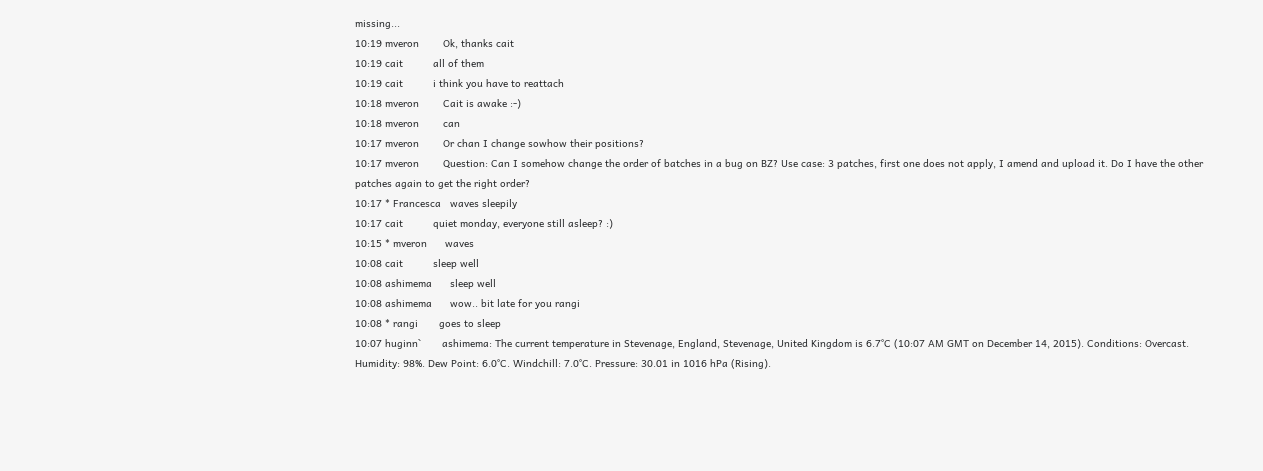missing...
10:19 mveron        Ok, thanks cait
10:19 cait          all of them
10:19 cait          i think you have to reattach
10:18 mveron        Cait is awake :-)
10:18 mveron        can
10:17 mveron        Or chan I change sowhow their positions?
10:17 mveron        Question: Can I somehow change the order of batches in a bug on BZ? Use case: 3 patches, first one does not apply, I amend and upload it. Do I have the other patches again to get the right order?
10:17 * Francesca   waves sleepily
10:17 cait          quiet monday, everyone still asleep? :)
10:15 * mveron      waves
10:08 cait          sleep well
10:08 ashimema      sleep well
10:08 ashimema      wow.. bit late for you rangi
10:08 * rangi       goes to sleep
10:07 huginn`       ashimema: The current temperature in Stevenage, England, Stevenage, United Kingdom is 6.7°C (10:07 AM GMT on December 14, 2015). Conditions: Overcast. Humidity: 98%. Dew Point: 6.0°C. Windchill: 7.0°C. Pressure: 30.01 in 1016 hPa (Rising).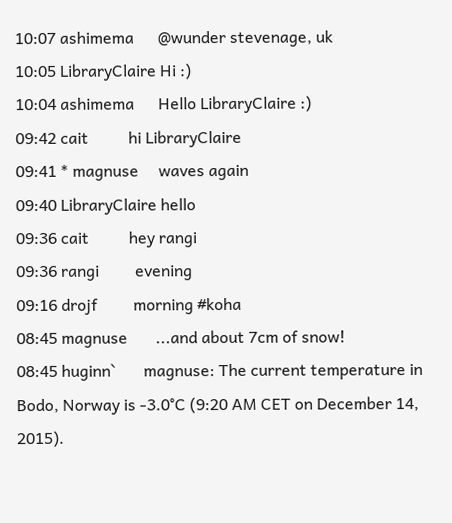10:07 ashimema      @wunder stevenage, uk
10:05 LibraryClaire Hi :)
10:04 ashimema      Hello LibraryClaire :)
09:42 cait          hi LibraryClaire
09:41 * magnuse     waves again
09:40 LibraryClaire hello
09:36 cait          hey rangi
09:36 rangi         evening
09:16 drojf         morning #koha
08:45 magnuse       ...and about 7cm of snow!
08:45 huginn`       magnuse: The current temperature in Bodo, Norway is -3.0°C (9:20 AM CET on December 14, 2015).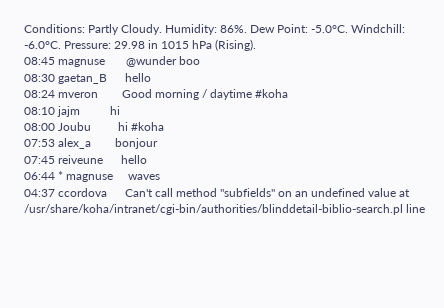Conditions: Partly Cloudy. Humidity: 86%. Dew Point: -5.0°C. Windchill: -6.0°C. Pressure: 29.98 in 1015 hPa (Rising).
08:45 magnuse       @wunder boo
08:30 gaetan_B      hello
08:24 mveron        Good morning / daytime #koha
08:10 jajm          hi
08:00 Joubu         hi #koha
07:53 alex_a        bonjour
07:45 reiveune      hello
06:44 * magnuse     waves
04:37 ccordova      Can't call method "subfields" on an undefined value at /usr/share/koha/intranet/cgi-bin/authorities/blinddetail-biblio-search.pl line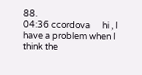88.
04:36 ccordova      hi , I have a problem when I think the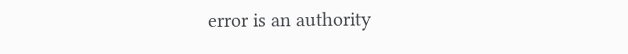error is an authority